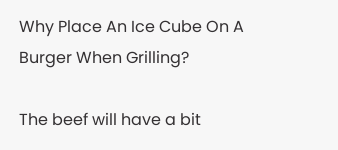Why Place An Ice Cube On A Burger When Grilling?

The beef will have a bit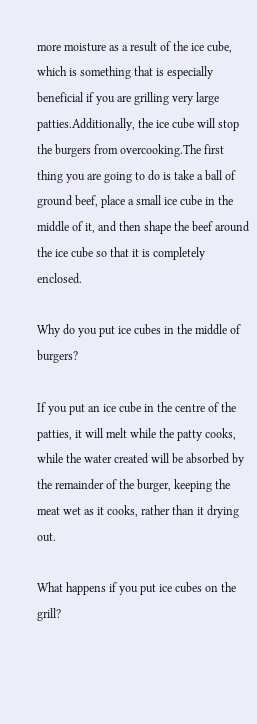more moisture as a result of the ice cube, which is something that is especially beneficial if you are grilling very large patties.Additionally, the ice cube will stop the burgers from overcooking.The first thing you are going to do is take a ball of ground beef, place a small ice cube in the middle of it, and then shape the beef around the ice cube so that it is completely enclosed.

Why do you put ice cubes in the middle of burgers?

If you put an ice cube in the centre of the patties, it will melt while the patty cooks, while the water created will be absorbed by the remainder of the burger, keeping the meat wet as it cooks, rather than it drying out.

What happens if you put ice cubes on the grill?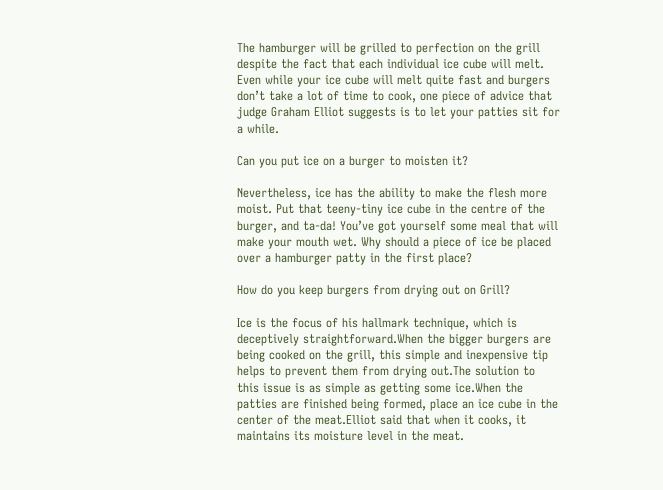The hamburger will be grilled to perfection on the grill despite the fact that each individual ice cube will melt. Even while your ice cube will melt quite fast and burgers don’t take a lot of time to cook, one piece of advice that judge Graham Elliot suggests is to let your patties sit for a while.

Can you put ice on a burger to moisten it?

Nevertheless, ice has the ability to make the flesh more moist. Put that teeny-tiny ice cube in the centre of the burger, and ta-da! You’ve got yourself some meal that will make your mouth wet. Why should a piece of ice be placed over a hamburger patty in the first place?

How do you keep burgers from drying out on Grill?

Ice is the focus of his hallmark technique, which is deceptively straightforward.When the bigger burgers are being cooked on the grill, this simple and inexpensive tip helps to prevent them from drying out.The solution to this issue is as simple as getting some ice.When the patties are finished being formed, place an ice cube in the center of the meat.Elliot said that when it cooks, it maintains its moisture level in the meat.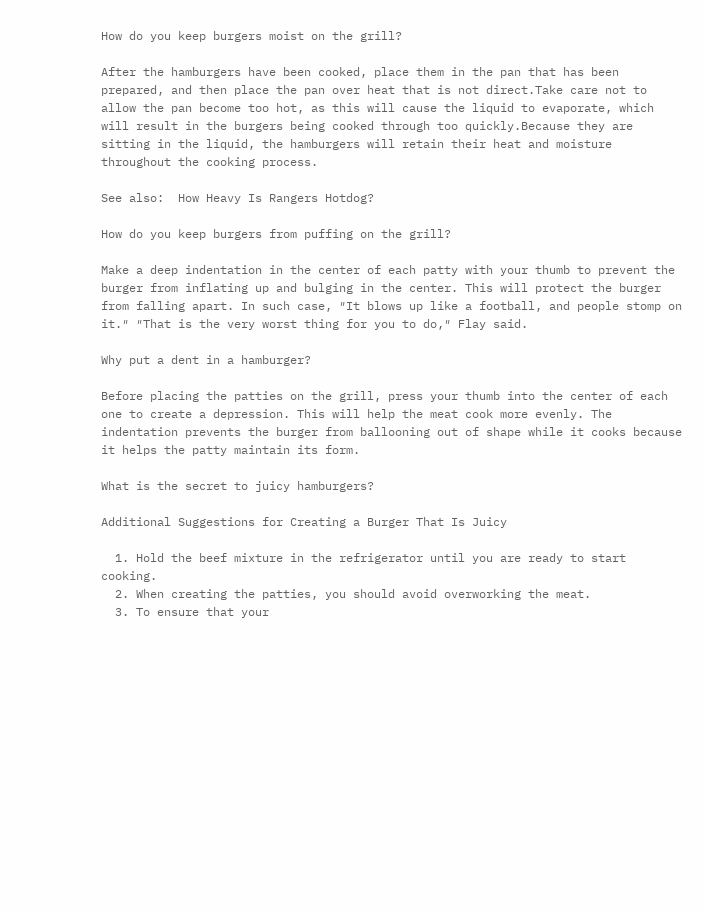How do you keep burgers moist on the grill?

After the hamburgers have been cooked, place them in the pan that has been prepared, and then place the pan over heat that is not direct.Take care not to allow the pan become too hot, as this will cause the liquid to evaporate, which will result in the burgers being cooked through too quickly.Because they are sitting in the liquid, the hamburgers will retain their heat and moisture throughout the cooking process.

See also:  How Heavy Is Rangers Hotdog?

How do you keep burgers from puffing on the grill?

Make a deep indentation in the center of each patty with your thumb to prevent the burger from inflating up and bulging in the center. This will protect the burger from falling apart. In such case, ″It blows up like a football, and people stomp on it.″ ″That is the very worst thing for you to do,″ Flay said.

Why put a dent in a hamburger?

Before placing the patties on the grill, press your thumb into the center of each one to create a depression. This will help the meat cook more evenly. The indentation prevents the burger from ballooning out of shape while it cooks because it helps the patty maintain its form.

What is the secret to juicy hamburgers?

Additional Suggestions for Creating a Burger That Is Juicy

  1. Hold the beef mixture in the refrigerator until you are ready to start cooking.
  2. When creating the patties, you should avoid overworking the meat.
  3. To ensure that your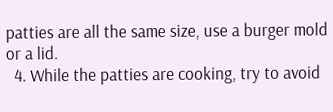patties are all the same size, use a burger mold or a lid.
  4. While the patties are cooking, try to avoid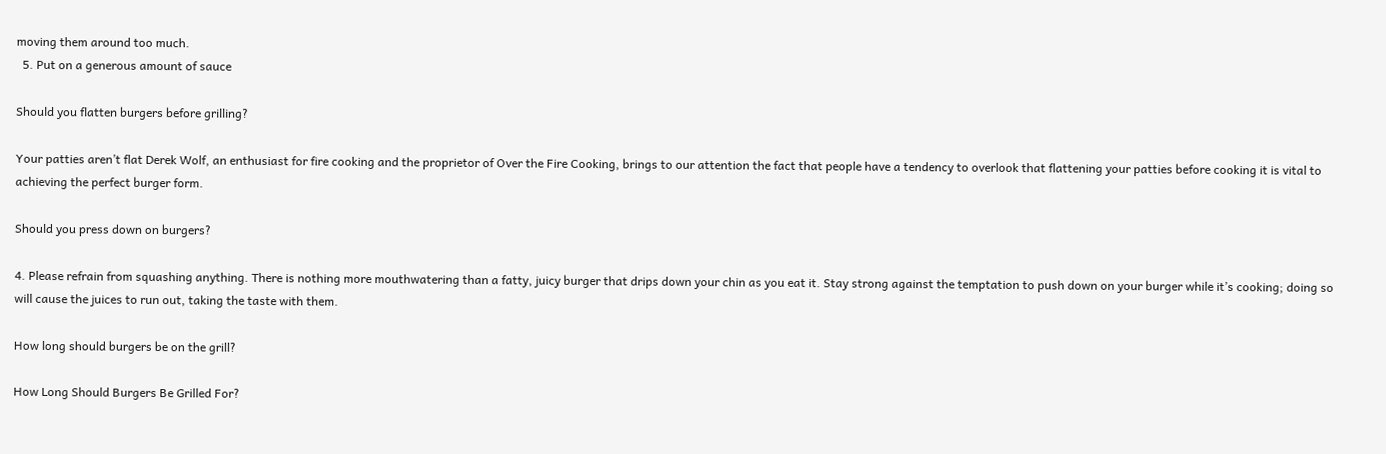moving them around too much.
  5. Put on a generous amount of sauce

Should you flatten burgers before grilling?

Your patties aren’t flat Derek Wolf, an enthusiast for fire cooking and the proprietor of Over the Fire Cooking, brings to our attention the fact that people have a tendency to overlook that flattening your patties before cooking it is vital to achieving the perfect burger form.

Should you press down on burgers?

4. Please refrain from squashing anything. There is nothing more mouthwatering than a fatty, juicy burger that drips down your chin as you eat it. Stay strong against the temptation to push down on your burger while it’s cooking; doing so will cause the juices to run out, taking the taste with them.

How long should burgers be on the grill?

How Long Should Burgers Be Grilled For?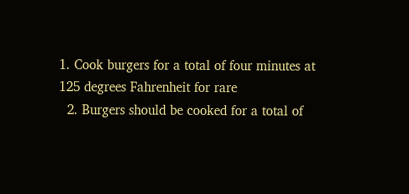1. Cook burgers for a total of four minutes at 125 degrees Fahrenheit for rare
  2. Burgers should be cooked for a total of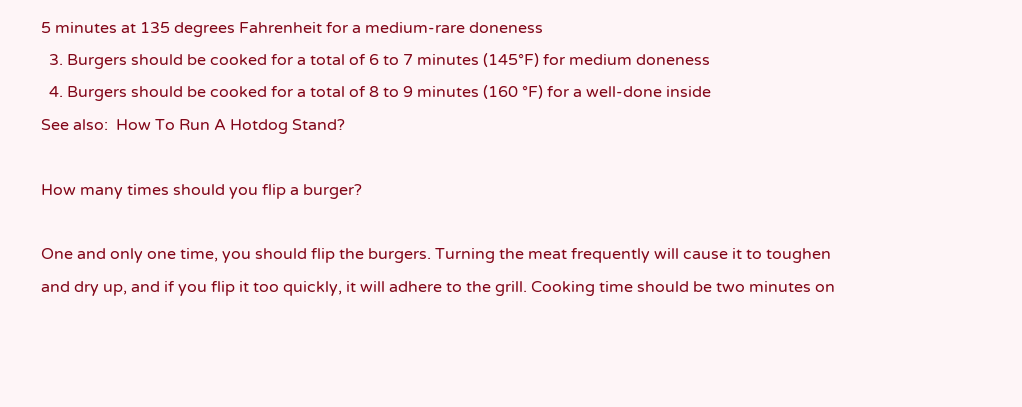5 minutes at 135 degrees Fahrenheit for a medium-rare doneness
  3. Burgers should be cooked for a total of 6 to 7 minutes (145°F) for medium doneness
  4. Burgers should be cooked for a total of 8 to 9 minutes (160 °F) for a well-done inside
See also:  How To Run A Hotdog Stand?

How many times should you flip a burger?

One and only one time, you should flip the burgers. Turning the meat frequently will cause it to toughen and dry up, and if you flip it too quickly, it will adhere to the grill. Cooking time should be two minutes on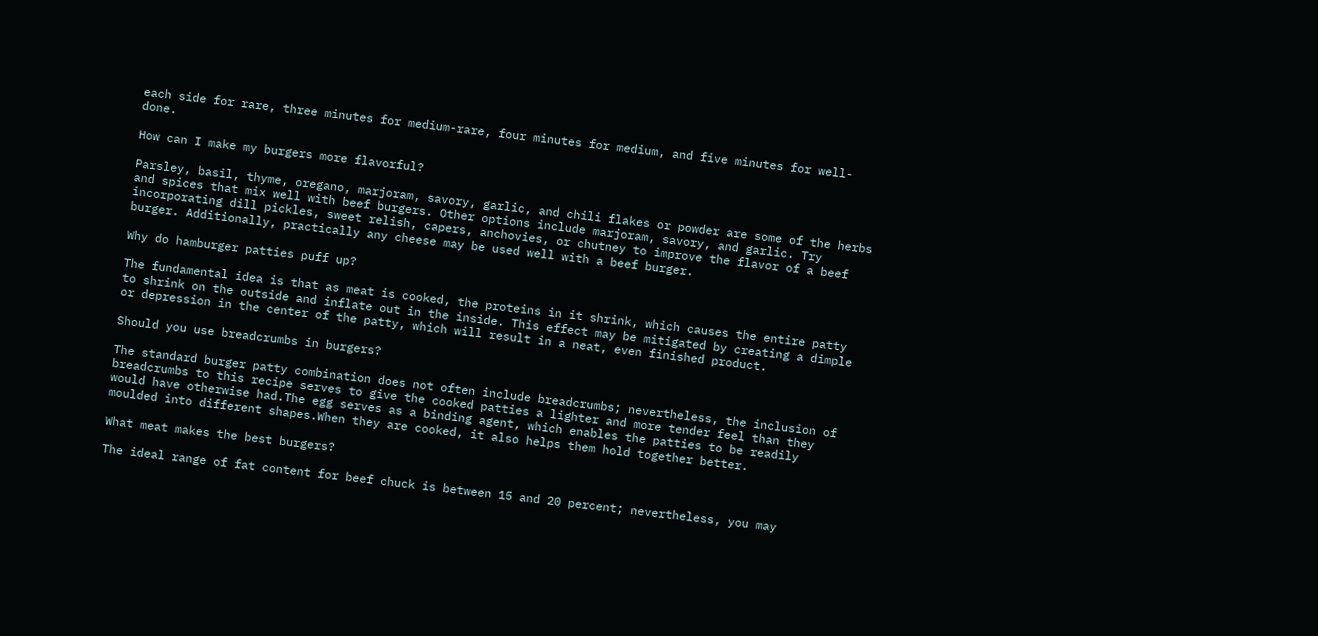each side for rare, three minutes for medium-rare, four minutes for medium, and five minutes for well-done.

How can I make my burgers more flavorful?

Parsley, basil, thyme, oregano, marjoram, savory, garlic, and chili flakes or powder are some of the herbs and spices that mix well with beef burgers. Other options include marjoram, savory, and garlic. Try incorporating dill pickles, sweet relish, capers, anchovies, or chutney to improve the flavor of a beef burger. Additionally, practically any cheese may be used well with a beef burger.

Why do hamburger patties puff up?

The fundamental idea is that as meat is cooked, the proteins in it shrink, which causes the entire patty to shrink on the outside and inflate out in the inside. This effect may be mitigated by creating a dimple or depression in the center of the patty, which will result in a neat, even finished product.

Should you use breadcrumbs in burgers?

The standard burger patty combination does not often include breadcrumbs; nevertheless, the inclusion of breadcrumbs to this recipe serves to give the cooked patties a lighter and more tender feel than they would have otherwise had.The egg serves as a binding agent, which enables the patties to be readily moulded into different shapes.When they are cooked, it also helps them hold together better.

What meat makes the best burgers?

The ideal range of fat content for beef chuck is between 15 and 20 percent; nevertheless, you may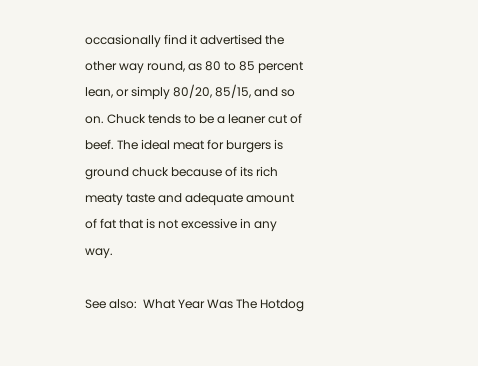occasionally find it advertised the other way round, as 80 to 85 percent lean, or simply 80/20, 85/15, and so on. Chuck tends to be a leaner cut of beef. The ideal meat for burgers is ground chuck because of its rich meaty taste and adequate amount of fat that is not excessive in any way.

See also:  What Year Was The Hotdog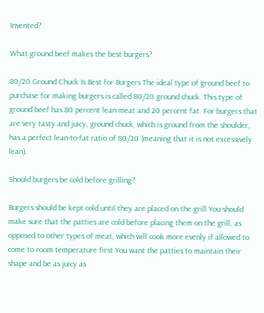Invented?

What ground beef makes the best burgers?

80/20 Ground Chuck Is Best for Burgers The ideal type of ground beef to purchase for making burgers is called 80/20 ground chuck. This type of ground beef has 80 percent lean meat and 20 percent fat. For burgers that are very tasty and juicy, ground chuck, which is ground from the shoulder, has a perfect lean-to-fat ratio of 80/20 (meaning that it is not excessively lean).

Should burgers be cold before grilling?

Burgers should be kept cold until they are placed on the grill.You should make sure that the patties are cold before placing them on the grill, as opposed to other types of meat, which will cook more evenly if allowed to come to room temperature first.You want the patties to maintain their shape and be as juicy as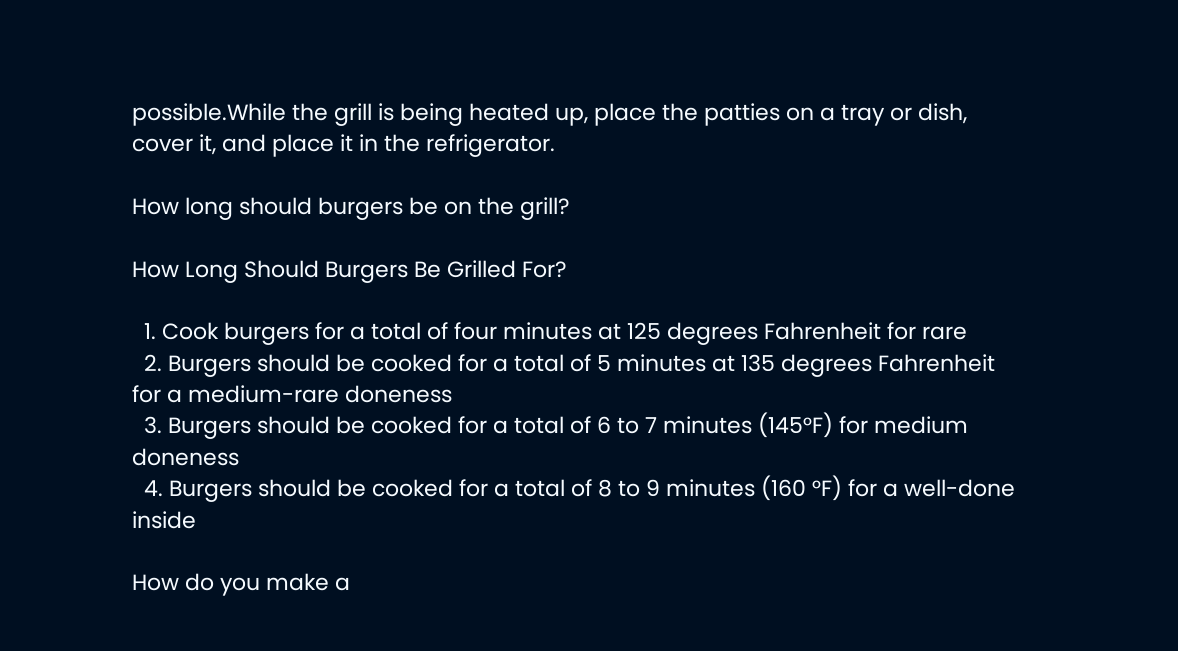possible.While the grill is being heated up, place the patties on a tray or dish, cover it, and place it in the refrigerator.

How long should burgers be on the grill?

How Long Should Burgers Be Grilled For?

  1. Cook burgers for a total of four minutes at 125 degrees Fahrenheit for rare
  2. Burgers should be cooked for a total of 5 minutes at 135 degrees Fahrenheit for a medium-rare doneness
  3. Burgers should be cooked for a total of 6 to 7 minutes (145°F) for medium doneness
  4. Burgers should be cooked for a total of 8 to 9 minutes (160 °F) for a well-done inside

How do you make a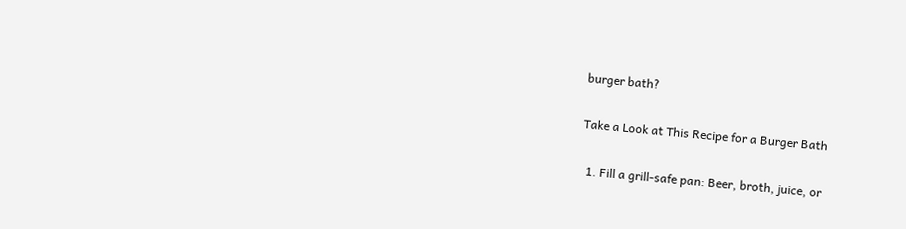burger bath?

Take a Look at This Recipe for a Burger Bath

  1. Fill a grill-safe pan: Beer, broth, juice, or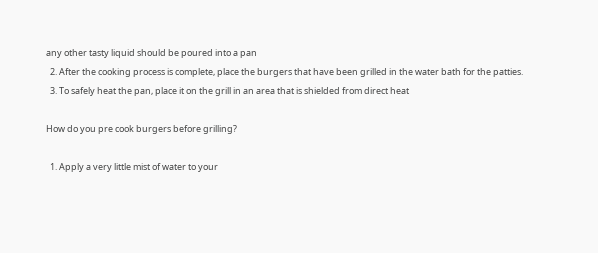any other tasty liquid should be poured into a pan
  2. After the cooking process is complete, place the burgers that have been grilled in the water bath for the patties.
  3. To safely heat the pan, place it on the grill in an area that is shielded from direct heat

How do you pre cook burgers before grilling?

  1. Apply a very little mist of water to your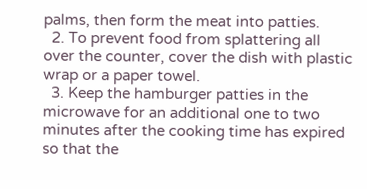palms, then form the meat into patties.
  2. To prevent food from splattering all over the counter, cover the dish with plastic wrap or a paper towel.
  3. Keep the hamburger patties in the microwave for an additional one to two minutes after the cooking time has expired so that the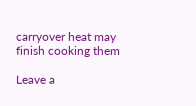carryover heat may finish cooking them

Leave a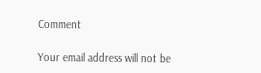Comment

Your email address will not be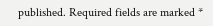published. Required fields are marked *